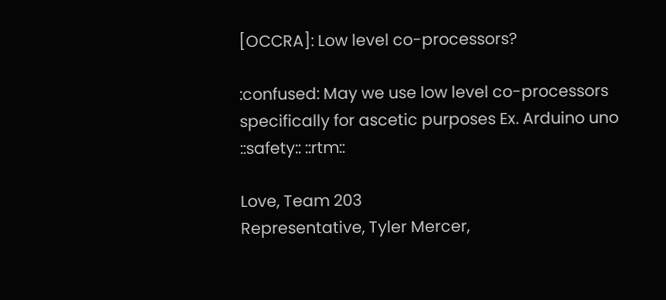[OCCRA]: Low level co-processors?

:confused: May we use low level co-processors specifically for ascetic purposes Ex. Arduino uno ::safety:: ::rtm::

Love, Team 203
Representative, Tyler Mercer,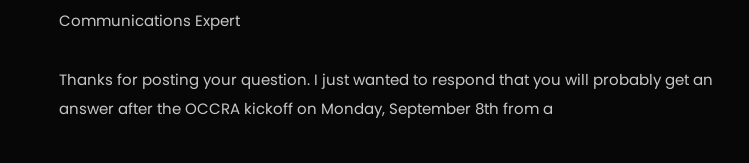Communications Expert

Thanks for posting your question. I just wanted to respond that you will probably get an answer after the OCCRA kickoff on Monday, September 8th from a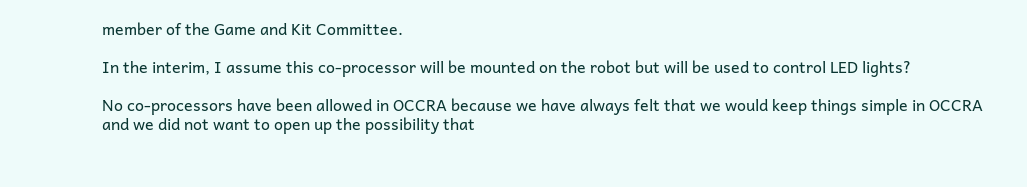member of the Game and Kit Committee.

In the interim, I assume this co-processor will be mounted on the robot but will be used to control LED lights?

No co-processors have been allowed in OCCRA because we have always felt that we would keep things simple in OCCRA and we did not want to open up the possibility that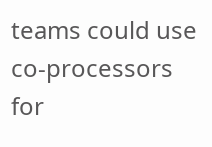teams could use co-processors for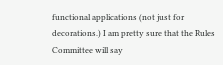functional applications (not just for decorations.) I am pretty sure that the Rules Committee will say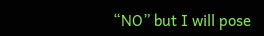“NO” but I will pose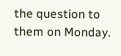the question to them on Monday.